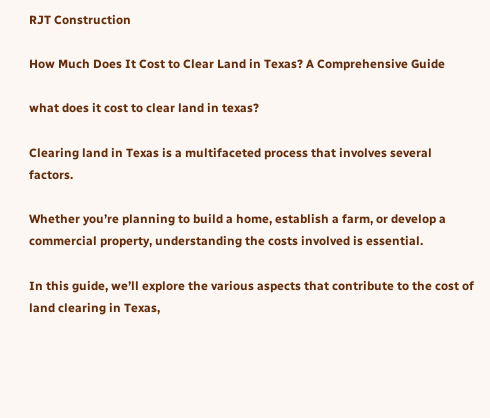RJT Construction

How Much Does It Cost to Clear Land in Texas? A Comprehensive Guide

what does it cost to clear land in texas?

Clearing land in Texas is a multifaceted process that involves several factors.

Whether you’re planning to build a home, establish a farm, or develop a commercial property, understanding the costs involved is essential.

In this guide, we’ll explore the various aspects that contribute to the cost of land clearing in Texas,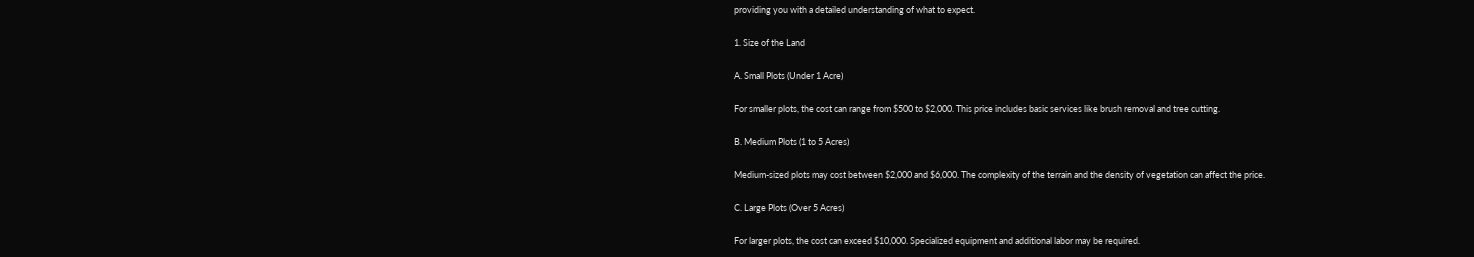providing you with a detailed understanding of what to expect.

1. Size of the Land

A. Small Plots (Under 1 Acre)

For smaller plots, the cost can range from $500 to $2,000. This price includes basic services like brush removal and tree cutting.

B. Medium Plots (1 to 5 Acres)

Medium-sized plots may cost between $2,000 and $6,000. The complexity of the terrain and the density of vegetation can affect the price.

C. Large Plots (Over 5 Acres)

For larger plots, the cost can exceed $10,000. Specialized equipment and additional labor may be required.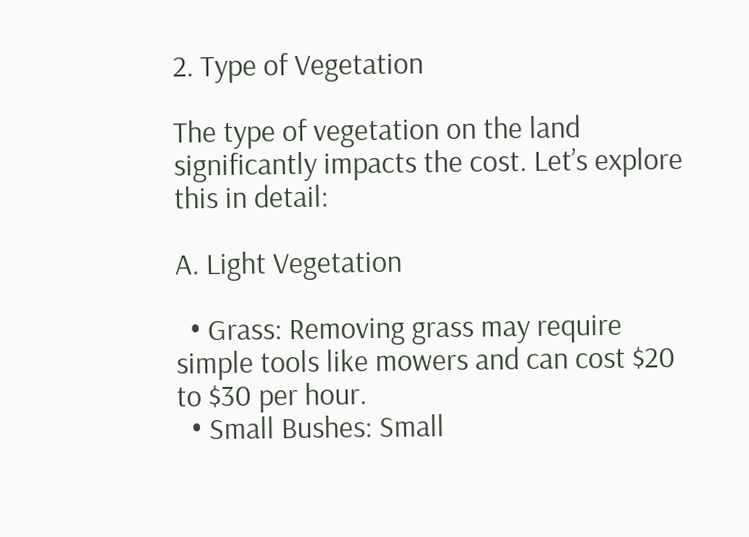2. Type of Vegetation

The type of vegetation on the land significantly impacts the cost. Let’s explore this in detail:

A. Light Vegetation

  • Grass: Removing grass may require simple tools like mowers and can cost $20 to $30 per hour.
  • Small Bushes: Small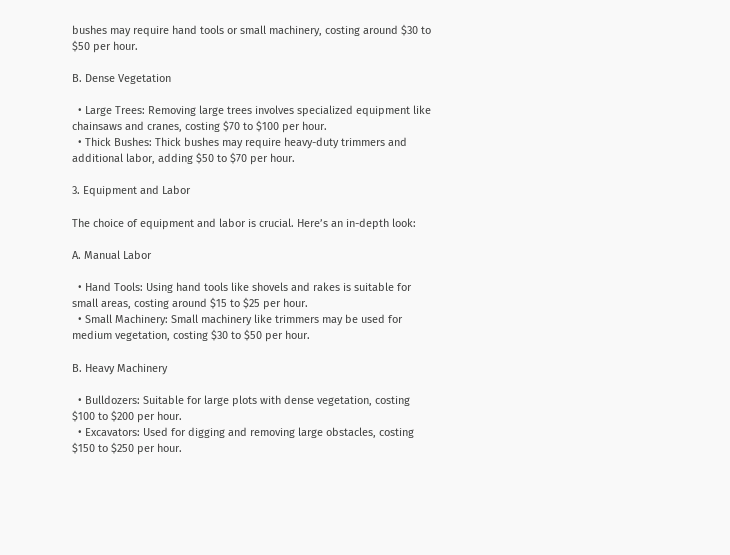bushes may require hand tools or small machinery, costing around $30 to $50 per hour.

B. Dense Vegetation

  • Large Trees: Removing large trees involves specialized equipment like chainsaws and cranes, costing $70 to $100 per hour.
  • Thick Bushes: Thick bushes may require heavy-duty trimmers and additional labor, adding $50 to $70 per hour.

3. Equipment and Labor

The choice of equipment and labor is crucial. Here’s an in-depth look:

A. Manual Labor

  • Hand Tools: Using hand tools like shovels and rakes is suitable for small areas, costing around $15 to $25 per hour.
  • Small Machinery: Small machinery like trimmers may be used for medium vegetation, costing $30 to $50 per hour.

B. Heavy Machinery

  • Bulldozers: Suitable for large plots with dense vegetation, costing $100 to $200 per hour.
  • Excavators: Used for digging and removing large obstacles, costing $150 to $250 per hour.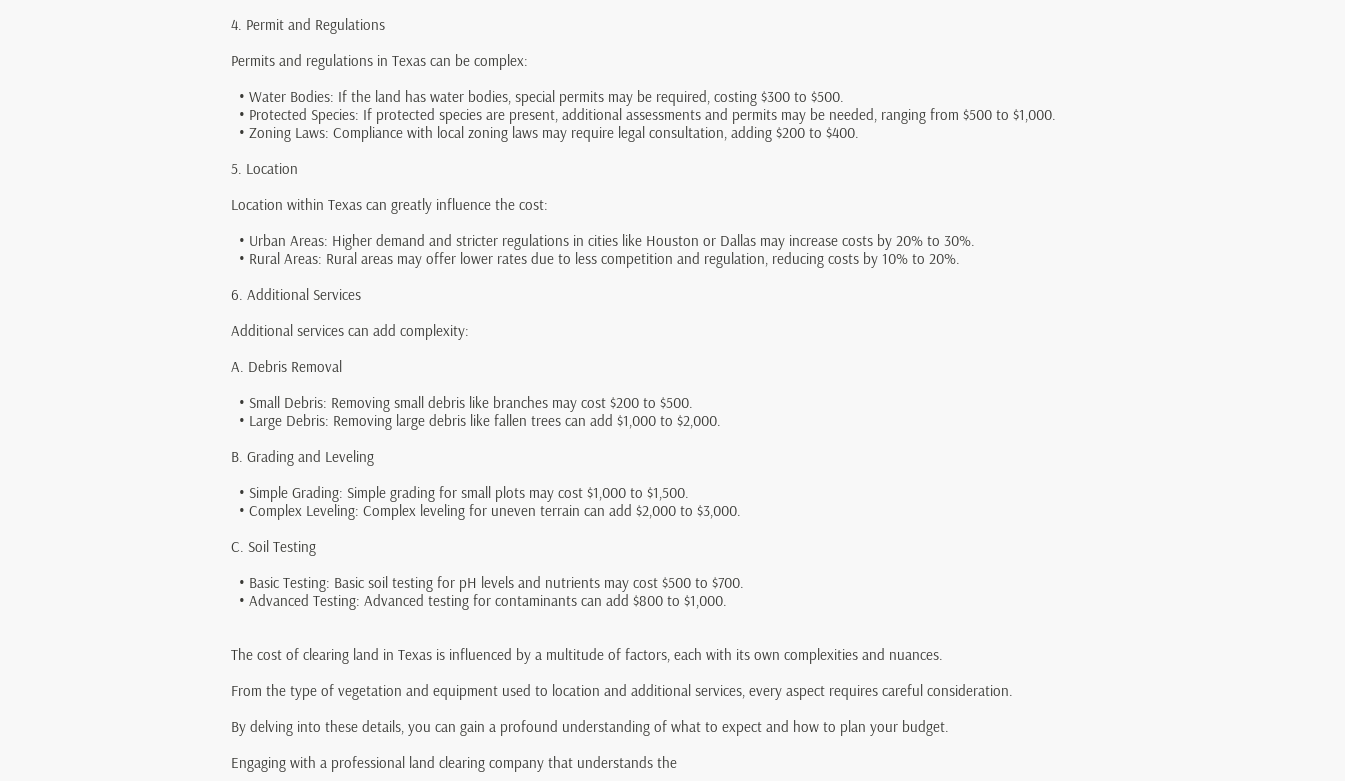4. Permit and Regulations

Permits and regulations in Texas can be complex:

  • Water Bodies: If the land has water bodies, special permits may be required, costing $300 to $500.
  • Protected Species: If protected species are present, additional assessments and permits may be needed, ranging from $500 to $1,000.
  • Zoning Laws: Compliance with local zoning laws may require legal consultation, adding $200 to $400.

5. Location

Location within Texas can greatly influence the cost:

  • Urban Areas: Higher demand and stricter regulations in cities like Houston or Dallas may increase costs by 20% to 30%.
  • Rural Areas: Rural areas may offer lower rates due to less competition and regulation, reducing costs by 10% to 20%.

6. Additional Services

Additional services can add complexity:

A. Debris Removal

  • Small Debris: Removing small debris like branches may cost $200 to $500.
  • Large Debris: Removing large debris like fallen trees can add $1,000 to $2,000.

B. Grading and Leveling

  • Simple Grading: Simple grading for small plots may cost $1,000 to $1,500.
  • Complex Leveling: Complex leveling for uneven terrain can add $2,000 to $3,000.

C. Soil Testing

  • Basic Testing: Basic soil testing for pH levels and nutrients may cost $500 to $700.
  • Advanced Testing: Advanced testing for contaminants can add $800 to $1,000.


The cost of clearing land in Texas is influenced by a multitude of factors, each with its own complexities and nuances.

From the type of vegetation and equipment used to location and additional services, every aspect requires careful consideration.

By delving into these details, you can gain a profound understanding of what to expect and how to plan your budget.

Engaging with a professional land clearing company that understands the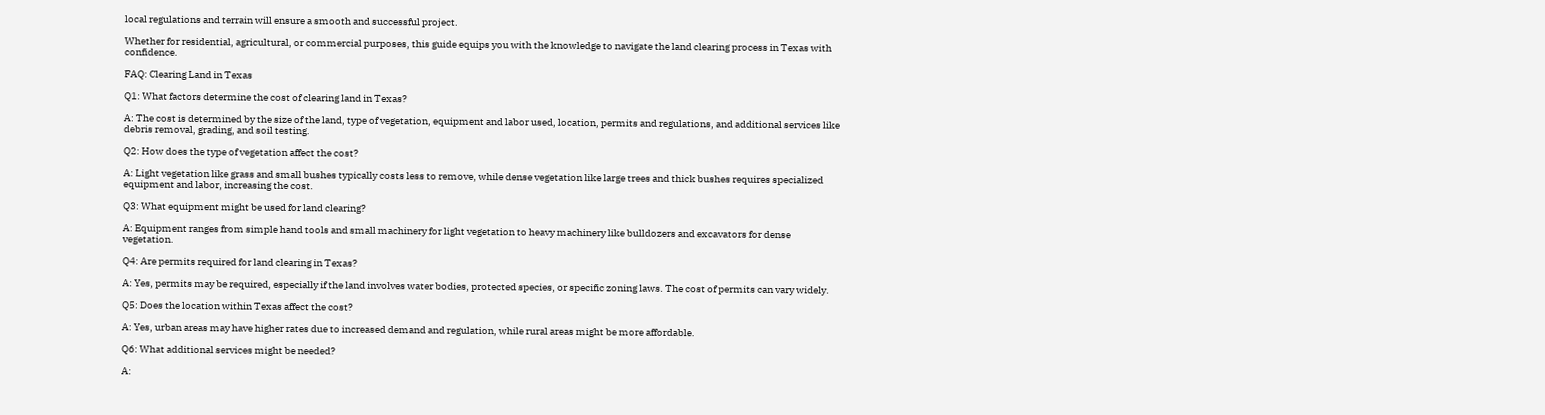local regulations and terrain will ensure a smooth and successful project.

Whether for residential, agricultural, or commercial purposes, this guide equips you with the knowledge to navigate the land clearing process in Texas with confidence.

FAQ: Clearing Land in Texas

Q1: What factors determine the cost of clearing land in Texas?

A: The cost is determined by the size of the land, type of vegetation, equipment and labor used, location, permits and regulations, and additional services like debris removal, grading, and soil testing.

Q2: How does the type of vegetation affect the cost?

A: Light vegetation like grass and small bushes typically costs less to remove, while dense vegetation like large trees and thick bushes requires specialized equipment and labor, increasing the cost.

Q3: What equipment might be used for land clearing?

A: Equipment ranges from simple hand tools and small machinery for light vegetation to heavy machinery like bulldozers and excavators for dense vegetation.

Q4: Are permits required for land clearing in Texas?

A: Yes, permits may be required, especially if the land involves water bodies, protected species, or specific zoning laws. The cost of permits can vary widely.

Q5: Does the location within Texas affect the cost?

A: Yes, urban areas may have higher rates due to increased demand and regulation, while rural areas might be more affordable.

Q6: What additional services might be needed?

A: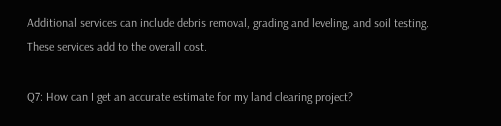Additional services can include debris removal, grading and leveling, and soil testing. These services add to the overall cost.

Q7: How can I get an accurate estimate for my land clearing project?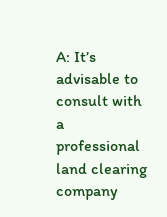A: It’s advisable to consult with a professional land clearing company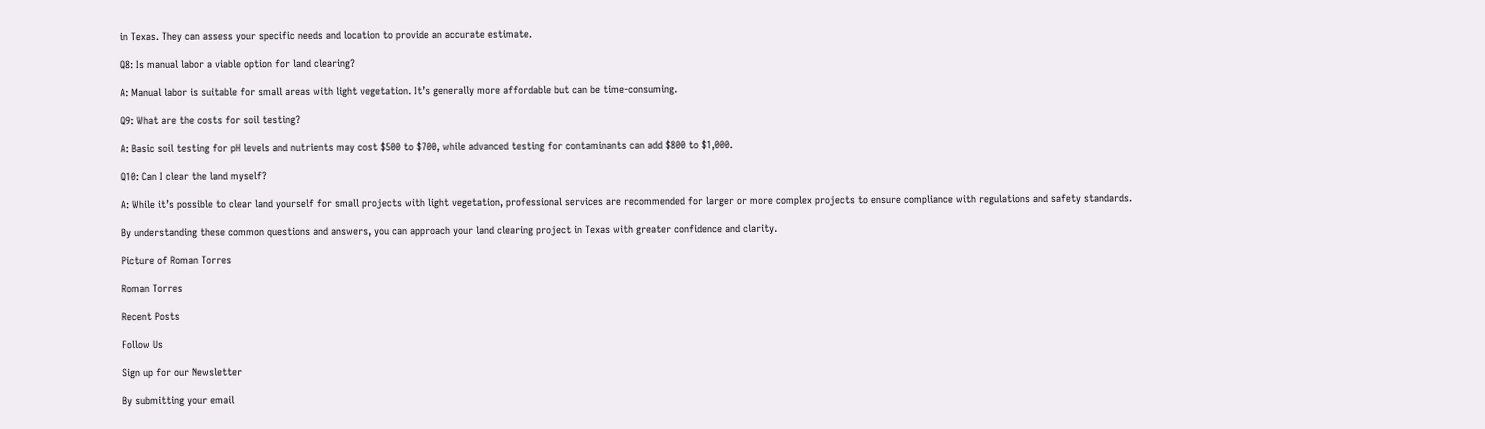in Texas. They can assess your specific needs and location to provide an accurate estimate.

Q8: Is manual labor a viable option for land clearing?

A: Manual labor is suitable for small areas with light vegetation. It’s generally more affordable but can be time-consuming.

Q9: What are the costs for soil testing?

A: Basic soil testing for pH levels and nutrients may cost $500 to $700, while advanced testing for contaminants can add $800 to $1,000.

Q10: Can I clear the land myself?

A: While it’s possible to clear land yourself for small projects with light vegetation, professional services are recommended for larger or more complex projects to ensure compliance with regulations and safety standards.

By understanding these common questions and answers, you can approach your land clearing project in Texas with greater confidence and clarity.

Picture of Roman Torres

Roman Torres

Recent Posts

Follow Us

Sign up for our Newsletter

By submitting your email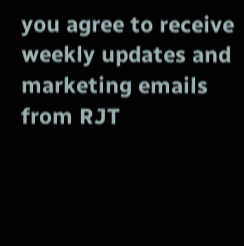you agree to receive weekly updates and marketing emails from RJT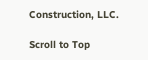Construction, LLC.

Scroll to Top